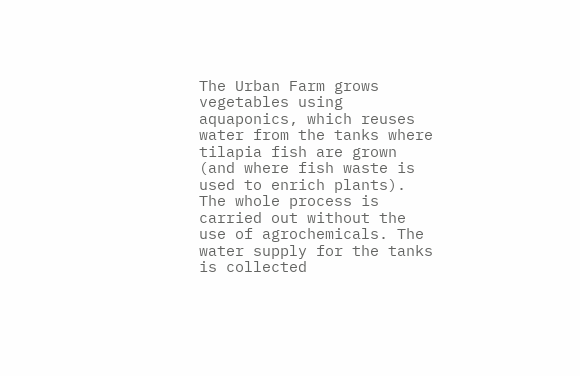The Urban Farm grows vegetables using aquaponics, which reuses water from the tanks where tilapia fish are grown (and where fish waste is used to enrich plants). The whole process is carried out without the use of agrochemicals. The water supply for the tanks is collected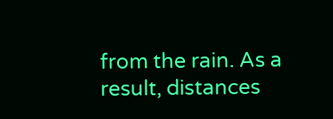from the rain. As a result, distances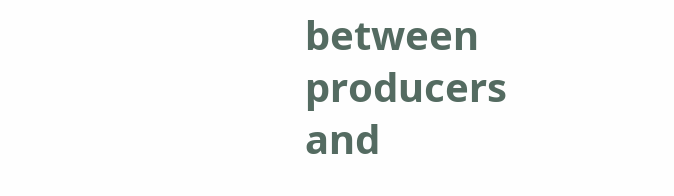between producers and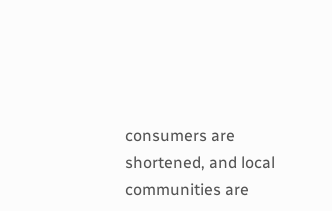consumers are shortened, and local communities are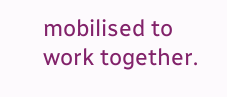mobilised to work together.